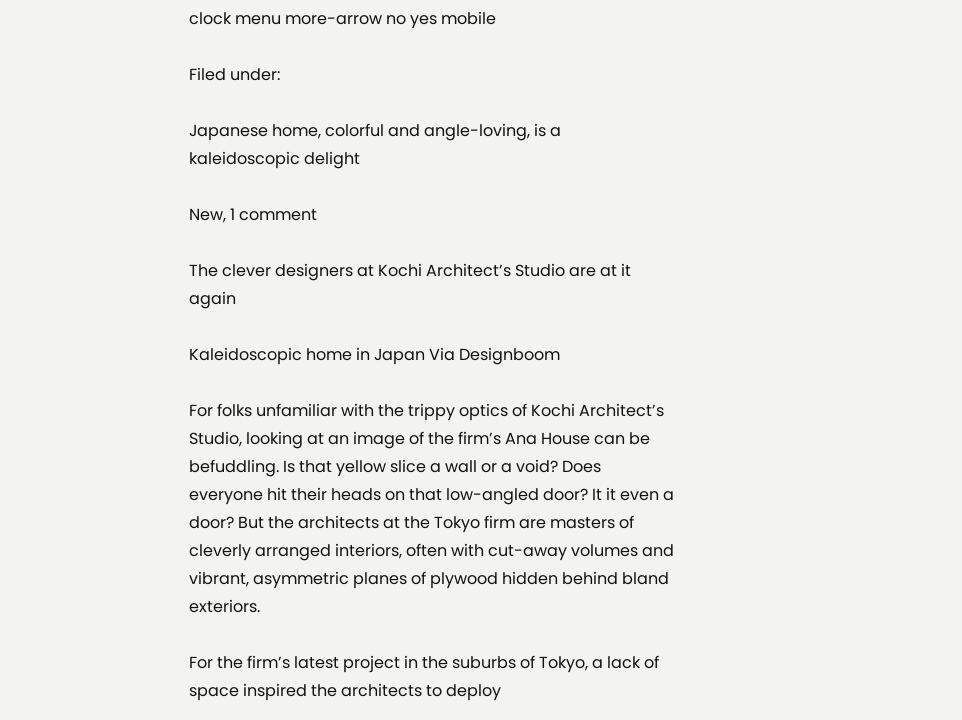clock menu more-arrow no yes mobile

Filed under:

Japanese home, colorful and angle-loving, is a kaleidoscopic delight

New, 1 comment

The clever designers at Kochi Architect’s Studio are at it again

Kaleidoscopic home in Japan Via Designboom

For folks unfamiliar with the trippy optics of Kochi Architect’s Studio, looking at an image of the firm’s Ana House can be befuddling. Is that yellow slice a wall or a void? Does everyone hit their heads on that low-angled door? It it even a door? But the architects at the Tokyo firm are masters of cleverly arranged interiors, often with cut-away volumes and vibrant, asymmetric planes of plywood hidden behind bland exteriors.

For the firm’s latest project in the suburbs of Tokyo, a lack of space inspired the architects to deploy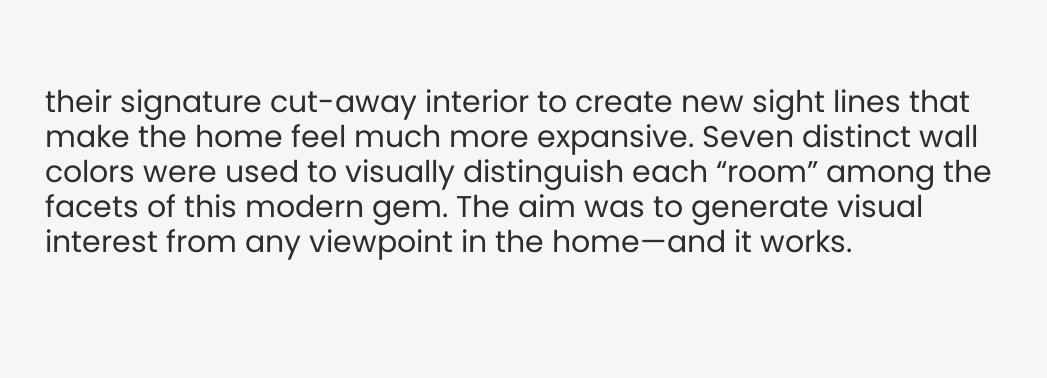their signature cut-away interior to create new sight lines that make the home feel much more expansive. Seven distinct wall colors were used to visually distinguish each “room” among the facets of this modern gem. The aim was to generate visual interest from any viewpoint in the home—and it works.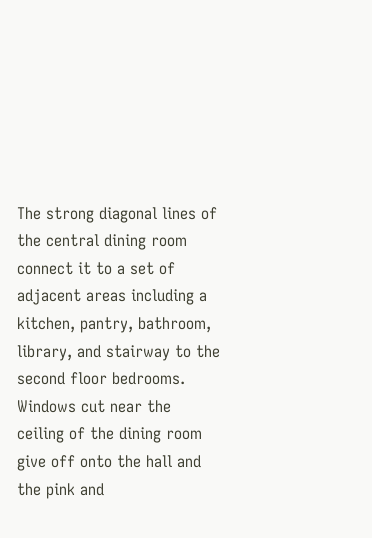The strong diagonal lines of the central dining room connect it to a set of adjacent areas including a kitchen, pantry, bathroom, library, and stairway to the second floor bedrooms. Windows cut near the ceiling of the dining room give off onto the hall and the pink and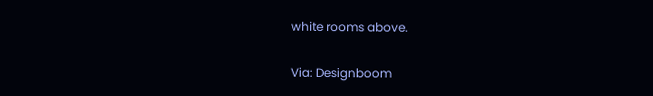white rooms above.

Via: Designboom